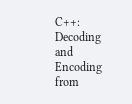C++: Decoding and Encoding from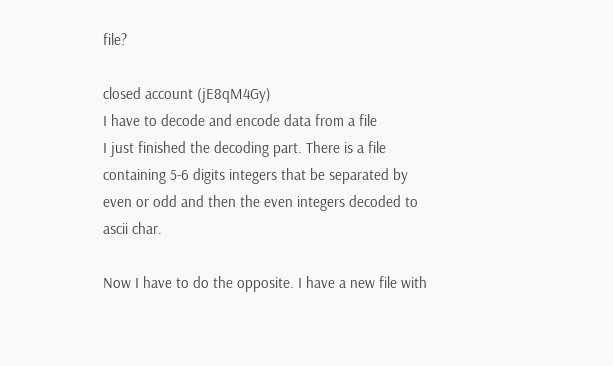file?

closed account (jE8qM4Gy)
I have to decode and encode data from a file
I just finished the decoding part. There is a file containing 5-6 digits integers that be separated by even or odd and then the even integers decoded to ascii char.

Now I have to do the opposite. I have a new file with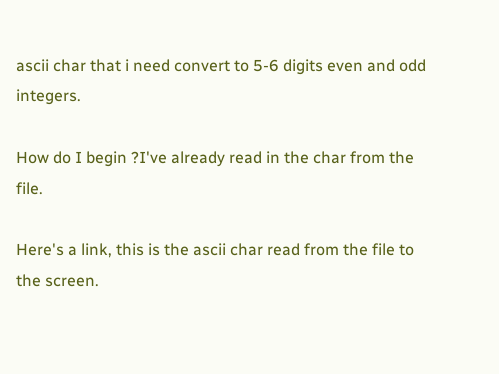ascii char that i need convert to 5-6 digits even and odd integers.

How do I begin ?I've already read in the char from the file.

Here's a link, this is the ascii char read from the file to the screen.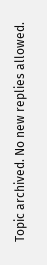Topic archived. No new replies allowed.